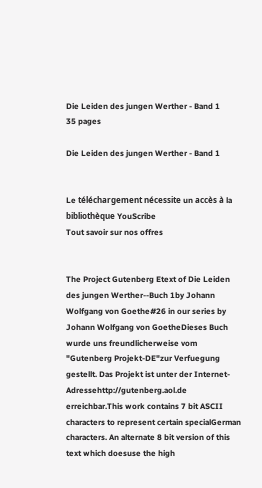Die Leiden des jungen Werther - Band 1
35 pages

Die Leiden des jungen Werther - Band 1


Le téléchargement nécessite un accès à la bibliothèque YouScribe
Tout savoir sur nos offres


The Project Gutenberg Etext of Die Leiden des jungen Werther--Buch 1by Johann Wolfgang von Goethe#26 in our series by Johann Wolfgang von GoetheDieses Buch wurde uns freundlicherweise vom "Gutenberg Projekt-DE"zur Verfuegung gestellt. Das Projekt ist unter der Internet-Adressehttp://gutenberg.aol.de erreichbar.This work contains 7 bit ASCII characters to represent certain specialGerman characters. An alternate 8 bit version of this text which doesuse the high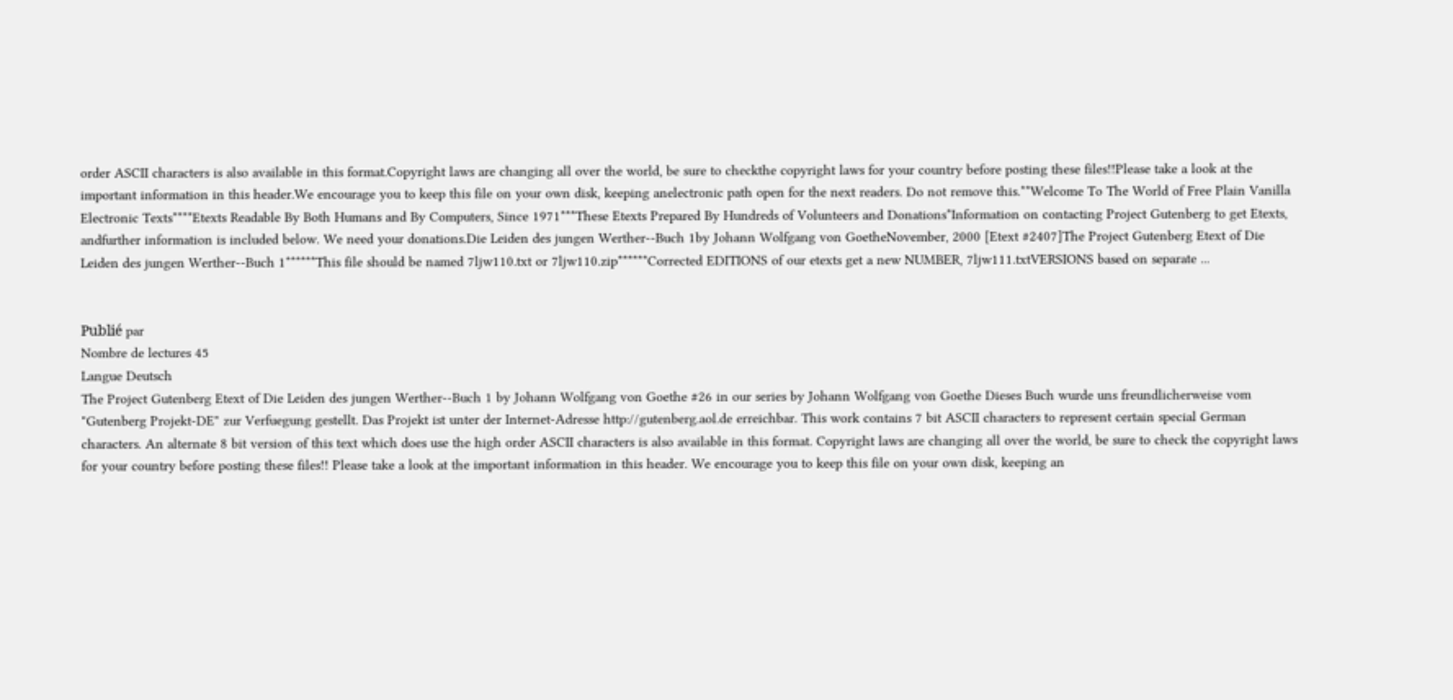order ASCII characters is also available in this format.Copyright laws are changing all over the world, be sure to checkthe copyright laws for your country before posting these files!!Please take a look at the important information in this header.We encourage you to keep this file on your own disk, keeping anelectronic path open for the next readers. Do not remove this.**Welcome To The World of Free Plain Vanilla Electronic Texts****Etexts Readable By Both Humans and By Computers, Since 1971***These Etexts Prepared By Hundreds of Volunteers and Donations*Information on contacting Project Gutenberg to get Etexts, andfurther information is included below. We need your donations.Die Leiden des jungen Werther--Buch 1by Johann Wolfgang von GoetheNovember, 2000 [Etext #2407]The Project Gutenberg Etext of Die Leiden des jungen Werther--Buch 1******This file should be named 7ljw110.txt or 7ljw110.zip******Corrected EDITIONS of our etexts get a new NUMBER, 7ljw111.txtVERSIONS based on separate ...


Publié par
Nombre de lectures 45
Langue Deutsch
The Project Gutenberg Etext of Die Leiden des jungen Werther--Buch 1 by Johann Wolfgang von Goethe #26 in our series by Johann Wolfgang von Goethe Dieses Buch wurde uns freundlicherweise vom "Gutenberg Projekt-DE" zur Verfuegung gestellt. Das Projekt ist unter der Internet-Adresse http://gutenberg.aol.de erreichbar. This work contains 7 bit ASCII characters to represent certain special German characters. An alternate 8 bit version of this text which does use the high order ASCII characters is also available in this format. Copyright laws are changing all over the world, be sure to check the copyright laws for your country before posting these files!! Please take a look at the important information in this header. We encourage you to keep this file on your own disk, keeping an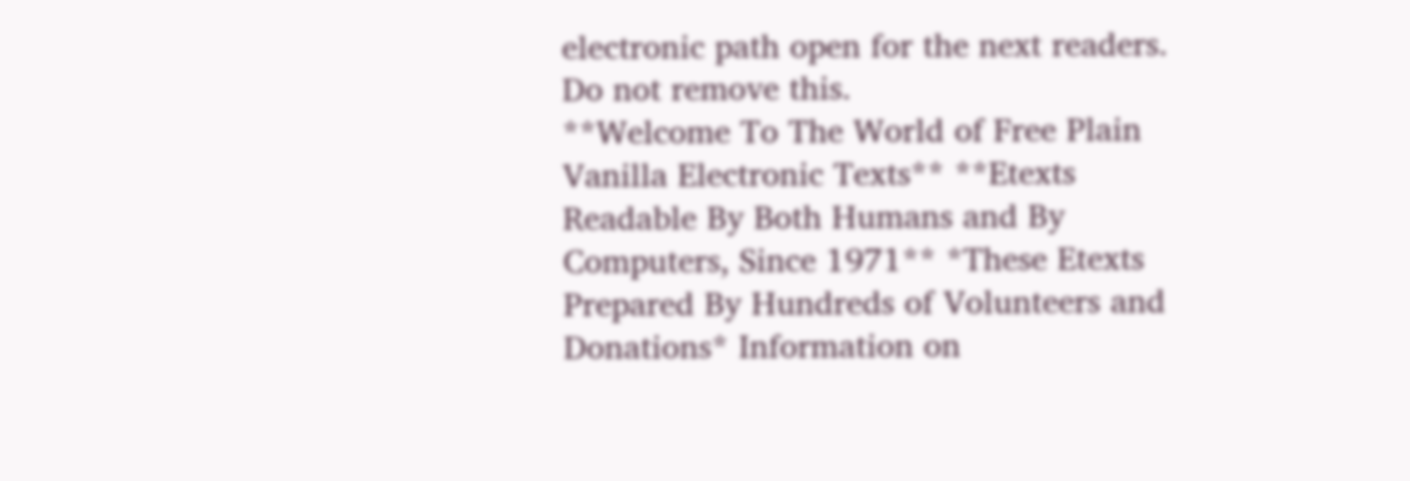electronic path open for the next readers. Do not remove this.
**Welcome To The World of Free Plain Vanilla Electronic Texts** **Etexts Readable By Both Humans and By Computers, Since 1971** *These Etexts Prepared By Hundreds of Volunteers and Donations* Information on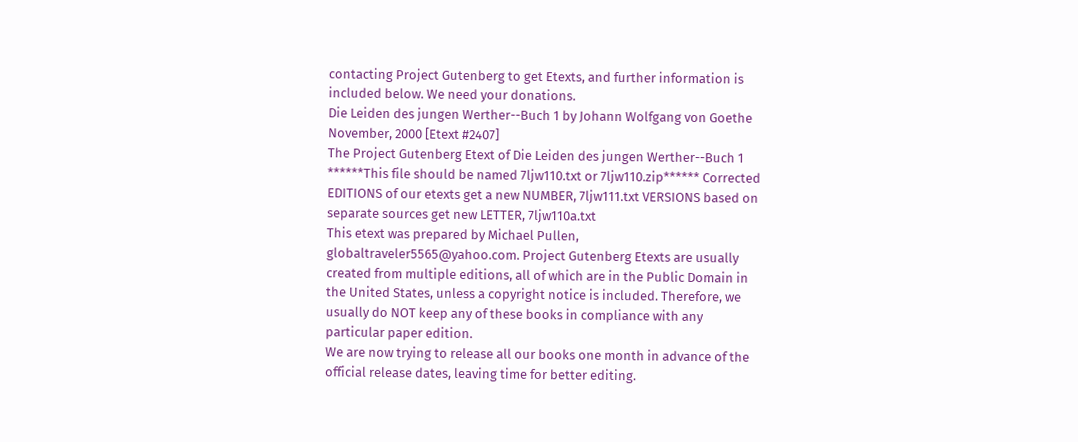contacting Project Gutenberg to get Etexts, and further information is included below. We need your donations.
Die Leiden des jungen Werther--Buch 1 by Johann Wolfgang von Goethe November, 2000 [Etext #2407]
The Project Gutenberg Etext of Die Leiden des jungen Werther--Buch 1 ******This file should be named 7ljw110.txt or 7ljw110.zip****** Corrected EDITIONS of our etexts get a new NUMBER, 7ljw111.txt VERSIONS based on separate sources get new LETTER, 7ljw110a.txt
This etext was prepared by Michael Pullen, globaltraveler5565@yahoo.com. Project Gutenberg Etexts are usually created from multiple editions, all of which are in the Public Domain in the United States, unless a copyright notice is included. Therefore, we usually do NOT keep any of these books in compliance with any particular paper edition.
We are now trying to release all our books one month in advance of the official release dates, leaving time for better editing.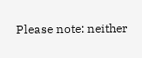Please note: neither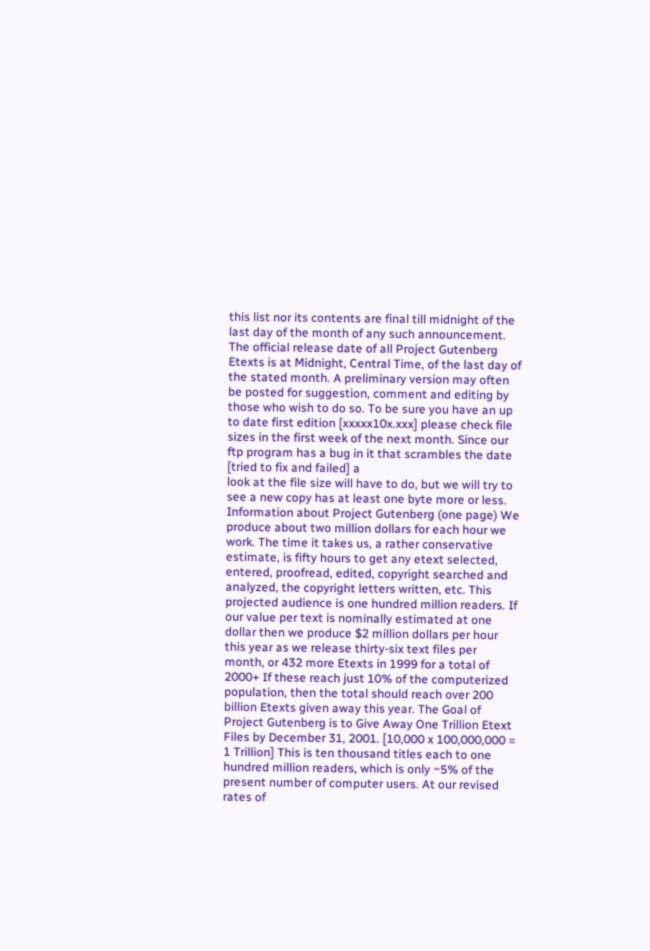this list nor its contents are final till midnight of the last day of the month of any such announcement. The official release date of all Project Gutenberg Etexts is at Midnight, Central Time, of the last day of the stated month. A preliminary version may often be posted for suggestion, comment and editing by those who wish to do so. To be sure you have an up to date first edition [xxxxx10x.xxx] please check file sizes in the first week of the next month. Since our ftp program has a bug in it that scrambles the date [tried to fix and failed] a
look at the file size will have to do, but we will try to see a new copy has at least one byte more or less.
Information about Project Gutenberg (one page) We produce about two million dollars for each hour we work. The time it takes us, a rather conservative estimate, is fifty hours to get any etext selected, entered, proofread, edited, copyright searched and analyzed, the copyright letters written, etc. This projected audience is one hundred million readers. If our value per text is nominally estimated at one dollar then we produce $2 million dollars per hour this year as we release thirty-six text files per month, or 432 more Etexts in 1999 for a total of 2000+ If these reach just 10% of the computerized population, then the total should reach over 200 billion Etexts given away this year. The Goal of Project Gutenberg is to Give Away One Trillion Etext Files by December 31, 2001. [10,000 x 100,000,000 = 1 Trillion] This is ten thousand titles each to one hundred million readers, which is only ~5% of the present number of computer users. At our revised rates of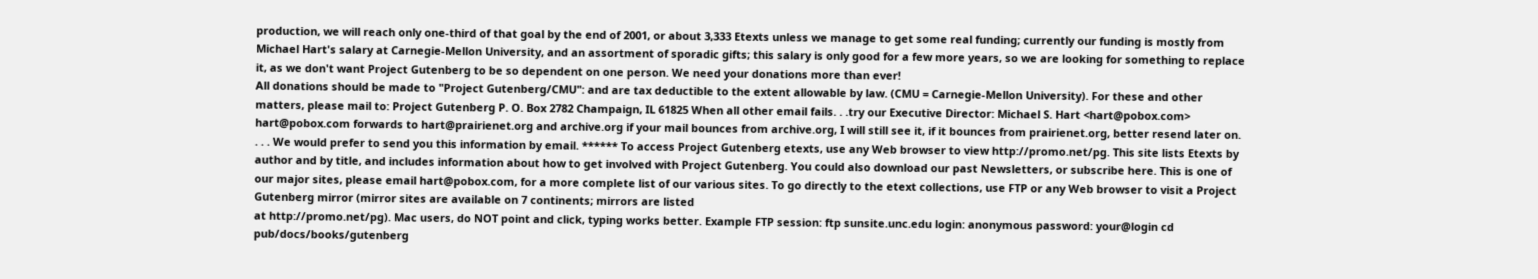production, we will reach only one-third of that goal by the end of 2001, or about 3,333 Etexts unless we manage to get some real funding; currently our funding is mostly from Michael Hart's salary at Carnegie-Mellon University, and an assortment of sporadic gifts; this salary is only good for a few more years, so we are looking for something to replace it, as we don't want Project Gutenberg to be so dependent on one person. We need your donations more than ever!
All donations should be made to "Project Gutenberg/CMU": and are tax deductible to the extent allowable by law. (CMU = Carnegie-Mellon University). For these and other matters, please mail to: Project Gutenberg P. O. Box 2782 Champaign, IL 61825 When all other email fails. . .try our Executive Director: Michael S. Hart <hart@pobox.com> hart@pobox.com forwards to hart@prairienet.org and archive.org if your mail bounces from archive.org, I will still see it, if it bounces from prairienet.org, better resend later on. . . . We would prefer to send you this information by email. ****** To access Project Gutenberg etexts, use any Web browser to view http://promo.net/pg. This site lists Etexts by author and by title, and includes information about how to get involved with Project Gutenberg. You could also download our past Newsletters, or subscribe here. This is one of our major sites, please email hart@pobox.com, for a more complete list of our various sites. To go directly to the etext collections, use FTP or any Web browser to visit a Project Gutenberg mirror (mirror sites are available on 7 continents; mirrors are listed
at http://promo.net/pg). Mac users, do NOT point and click, typing works better. Example FTP session: ftp sunsite.unc.edu login: anonymous password: your@login cd pub/docs/books/gutenberg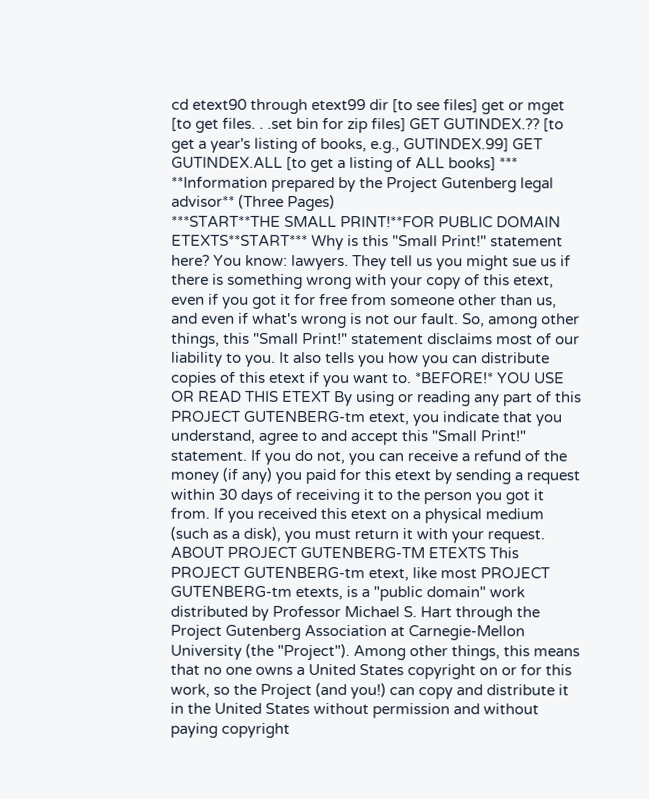cd etext90 through etext99 dir [to see files] get or mget [to get files. . .set bin for zip files] GET GUTINDEX.?? [to get a year's listing of books, e.g., GUTINDEX.99] GET GUTINDEX.ALL [to get a listing of ALL books] *** **Information prepared by the Project Gutenberg legal advisor** (Three Pages)
***START**THE SMALL PRINT!**FOR PUBLIC DOMAIN ETEXTS**START*** Why is this "Small Print!" statement here? You know: lawyers. They tell us you might sue us if there is something wrong with your copy of this etext, even if you got it for free from someone other than us, and even if what's wrong is not our fault. So, among other things, this "Small Print!" statement disclaims most of our liability to you. It also tells you how you can distribute copies of this etext if you want to. *BEFORE!* YOU USE OR READ THIS ETEXT By using or reading any part of this PROJECT GUTENBERG-tm etext, you indicate that you understand, agree to and accept this "Small Print!" statement. If you do not, you can receive a refund of the money (if any) you paid for this etext by sending a request within 30 days of receiving it to the person you got it from. If you received this etext on a physical medium (such as a disk), you must return it with your request. ABOUT PROJECT GUTENBERG-TM ETEXTS This PROJECT GUTENBERG-tm etext, like most PROJECT GUTENBERG-tm etexts, is a "public domain" work distributed by Professor Michael S. Hart through the Project Gutenberg Association at Carnegie-Mellon University (the "Project"). Among other things, this means that no one owns a United States copyright on or for this work, so the Project (and you!) can copy and distribute it in the United States without permission and without paying copyright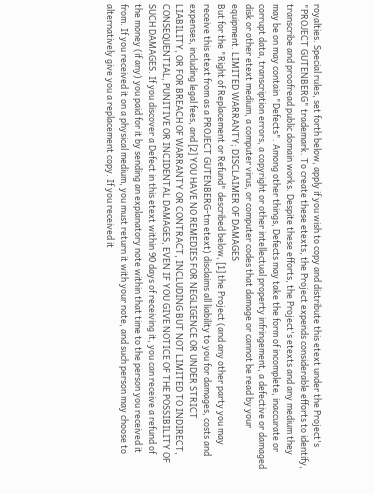royalties. Special rules, set forth below, apply if you wish to copy and distribute this etext under the Project's "PROJECT GUTENBERG" trademark. To create these etexts, the Project expends considerable efforts to identify, transcribe and proofread public domain works. Despite these efforts, the Project's etexts and any medium they may be on may contain "Defects". Among other things, Defects may take the form of incomplete, inaccurate or corrupt data, transcription errors, a copyright or other intellectual property infringement, a defective or damaged disk or other etext medium, a computer virus, or computer codes that damage or cannot be read by your equipment. LIMITED WARRANTY; DISCLAIMER OF DAMAGES
But for the "Right of Replacement or Refund" described below, [1] the Project (and any other party you may receive this etext from as a PROJECT GUTENBERG-tm etext) disclaims all liability to you for damages, costs and expenses, including legal fees, and [2] YOU HAVE NO REMEDIES FOR NEGLIGENCE OR UNDER STRICT LIABILITY, OR FOR BREACH OF WARRANTY OR CONTRACT, INCLUDING BUT NOT LIMITED TO INDIRECT, CONSEQUENTIAL, PUNITIVE OR INCIDENTAL DAMAGES, EVEN IF YOU GIVE NOTICE OF THE POSSIBILITY OF SUCH DAMAGES. If you discover a Defect in this etext within 90 days of receiving it, you can receive a refund of the money (if any) you paid for it by sending an explanatory note within that time to the person you received it from. If you received it on a physical medium, you must return it with your note, and such person may choose to alternatively give you a replacement copy. If you received it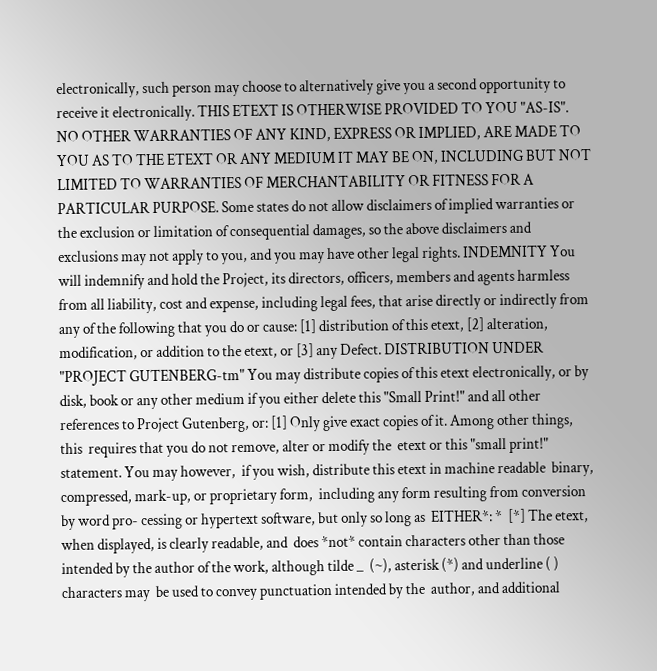electronically, such person may choose to alternatively give you a second opportunity to receive it electronically. THIS ETEXT IS OTHERWISE PROVIDED TO YOU "AS-IS". NO OTHER WARRANTIES OF ANY KIND, EXPRESS OR IMPLIED, ARE MADE TO YOU AS TO THE ETEXT OR ANY MEDIUM IT MAY BE ON, INCLUDING BUT NOT LIMITED TO WARRANTIES OF MERCHANTABILITY OR FITNESS FOR A PARTICULAR PURPOSE. Some states do not allow disclaimers of implied warranties or the exclusion or limitation of consequential damages, so the above disclaimers and exclusions may not apply to you, and you may have other legal rights. INDEMNITY You will indemnify and hold the Project, its directors, officers, members and agents harmless from all liability, cost and expense, including legal fees, that arise directly or indirectly from any of the following that you do or cause: [1] distribution of this etext, [2] alteration, modification, or addition to the etext, or [3] any Defect. DISTRIBUTION UNDER "PROJECT GUTENBERG-tm" You may distribute copies of this etext electronically, or by disk, book or any other medium if you either delete this "Small Print!" and all other references to Project Gutenberg, or: [1] Only give exact copies of it. Among other things, this  requires that you do not remove, alter or modify the  etext or this "small print!" statement. You may however,  if you wish, distribute this etext in machine readable  binary, compressed, mark-up, or proprietary form,  including any form resulting from conversion by word pro- cessing or hypertext software, but only so long as  EITHER*: *  [*] The etext, when displayed, is clearly readable, and  does *not* contain characters other than those  intended by the author of the work, although tilde _  (~), asterisk (*) and underline ( ) characters may  be used to convey punctuation intended by the  author, and additional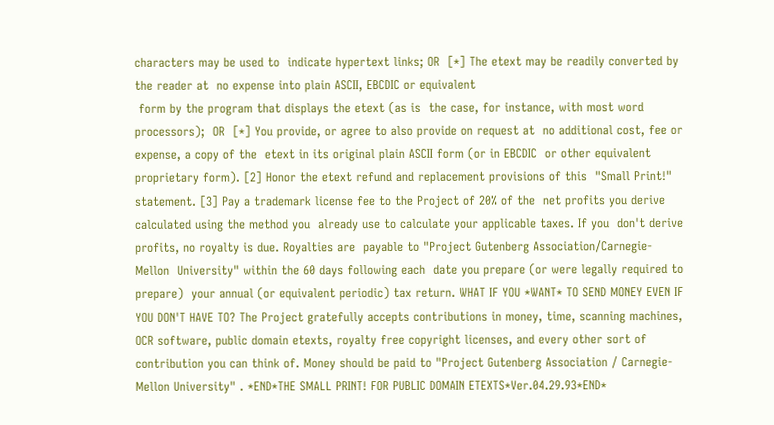characters may be used to  indicate hypertext links; OR  [*] The etext may be readily converted by the reader at  no expense into plain ASCII, EBCDIC or equivalent
 form by the program that displays the etext (as is  the case, for instance, with most word processors);  OR  [*] You provide, or agree to also provide on request at  no additional cost, fee or expense, a copy of the  etext in its original plain ASCII form (or in EBCDIC  or other equivalent proprietary form). [2] Honor the etext refund and replacement provisions of this  "Small Print!" statement. [3] Pay a trademark license fee to the Project of 20% of the  net profits you derive calculated using the method you  already use to calculate your applicable taxes. If you  don't derive profits, no royalty is due. Royalties are  payable to "Project Gutenberg Association/Carnegie-Mellon  University" within the 60 days following each  date you prepare (or were legally required to prepare)  your annual (or equivalent periodic) tax return. WHAT IF YOU *WANT* TO SEND MONEY EVEN IF YOU DON'T HAVE TO? The Project gratefully accepts contributions in money, time, scanning machines, OCR software, public domain etexts, royalty free copyright licenses, and every other sort of contribution you can think of. Money should be paid to "Project Gutenberg Association / Carnegie-Mellon University" . *END*THE SMALL PRINT! FOR PUBLIC DOMAIN ETEXTS*Ver.04.29.93*END*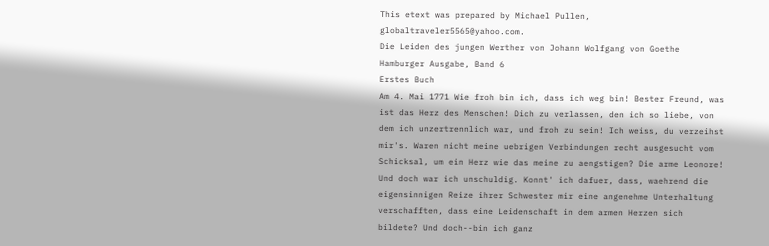This etext was prepared by Michael Pullen, globaltraveler5565@yahoo.com.
Die Leiden des jungen Werther von Johann Wolfgang von Goethe
Hamburger Ausgabe, Band 6
Erstes Buch
Am 4. Mai 1771 Wie froh bin ich, dass ich weg bin! Bester Freund, was ist das Herz des Menschen! Dich zu verlassen, den ich so liebe, von dem ich unzertrennlich war, und froh zu sein! Ich weiss, du verzeihst mir's. Waren nicht meine uebrigen Verbindungen recht ausgesucht vom Schicksal, um ein Herz wie das meine zu aengstigen? Die arme Leonore! Und doch war ich unschuldig. Konnt' ich dafuer, dass, waehrend die eigensinnigen Reize ihrer Schwester mir eine angenehme Unterhaltung verschafften, dass eine Leidenschaft in dem armen Herzen sich bildete? Und doch--bin ich ganz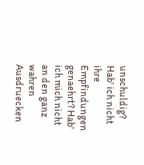unschuldig? Hab' ich nicht ihre Empfindungen genaehrt? Hab' ich mich nicht an den ganz wahren Ausdruecken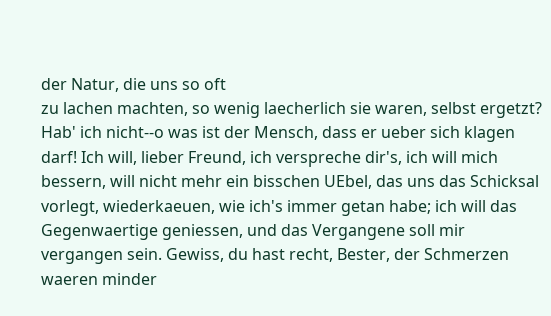der Natur, die uns so oft
zu lachen machten, so wenig laecherlich sie waren, selbst ergetzt? Hab' ich nicht--o was ist der Mensch, dass er ueber sich klagen darf! Ich will, lieber Freund, ich verspreche dir's, ich will mich bessern, will nicht mehr ein bisschen UEbel, das uns das Schicksal vorlegt, wiederkaeuen, wie ich's immer getan habe; ich will das Gegenwaertige geniessen, und das Vergangene soll mir vergangen sein. Gewiss, du hast recht, Bester, der Schmerzen waeren minder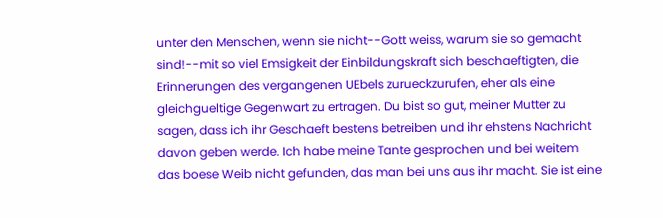unter den Menschen, wenn sie nicht--Gott weiss, warum sie so gemacht sind!--mit so viel Emsigkeit der Einbildungskraft sich beschaeftigten, die Erinnerungen des vergangenen UEbels zurueckzurufen, eher als eine gleichgueltige Gegenwart zu ertragen. Du bist so gut, meiner Mutter zu sagen, dass ich ihr Geschaeft bestens betreiben und ihr ehstens Nachricht davon geben werde. Ich habe meine Tante gesprochen und bei weitem das boese Weib nicht gefunden, das man bei uns aus ihr macht. Sie ist eine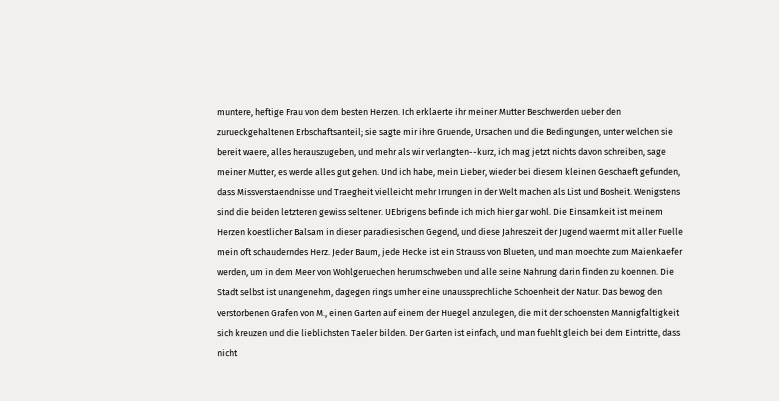muntere, heftige Frau von dem besten Herzen. Ich erklaerte ihr meiner Mutter Beschwerden ueber den zurueckgehaltenen Erbschaftsanteil; sie sagte mir ihre Gruende, Ursachen und die Bedingungen, unter welchen sie bereit waere, alles herauszugeben, und mehr als wir verlangten--kurz, ich mag jetzt nichts davon schreiben, sage meiner Mutter, es werde alles gut gehen. Und ich habe, mein Lieber, wieder bei diesem kleinen Geschaeft gefunden, dass Missverstaendnisse und Traegheit vielleicht mehr Irrungen in der Welt machen als List und Bosheit. Wenigstens sind die beiden letzteren gewiss seltener. UEbrigens befinde ich mich hier gar wohl. Die Einsamkeit ist meinem Herzen koestlicher Balsam in dieser paradiesischen Gegend, und diese Jahreszeit der Jugend waermt mit aller Fuelle mein oft schauderndes Herz. Jeder Baum, jede Hecke ist ein Strauss von Blueten, und man moechte zum Maienkaefer werden, um in dem Meer von Wohlgeruechen herumschweben und alle seine Nahrung darin finden zu koennen. Die Stadt selbst ist unangenehm, dagegen rings umher eine unaussprechliche Schoenheit der Natur. Das bewog den verstorbenen Grafen von M., einen Garten auf einem der Huegel anzulegen, die mit der schoensten Mannigfaltigkeit sich kreuzen und die lieblichsten Taeler bilden. Der Garten ist einfach, und man fuehlt gleich bei dem Eintritte, dass nicht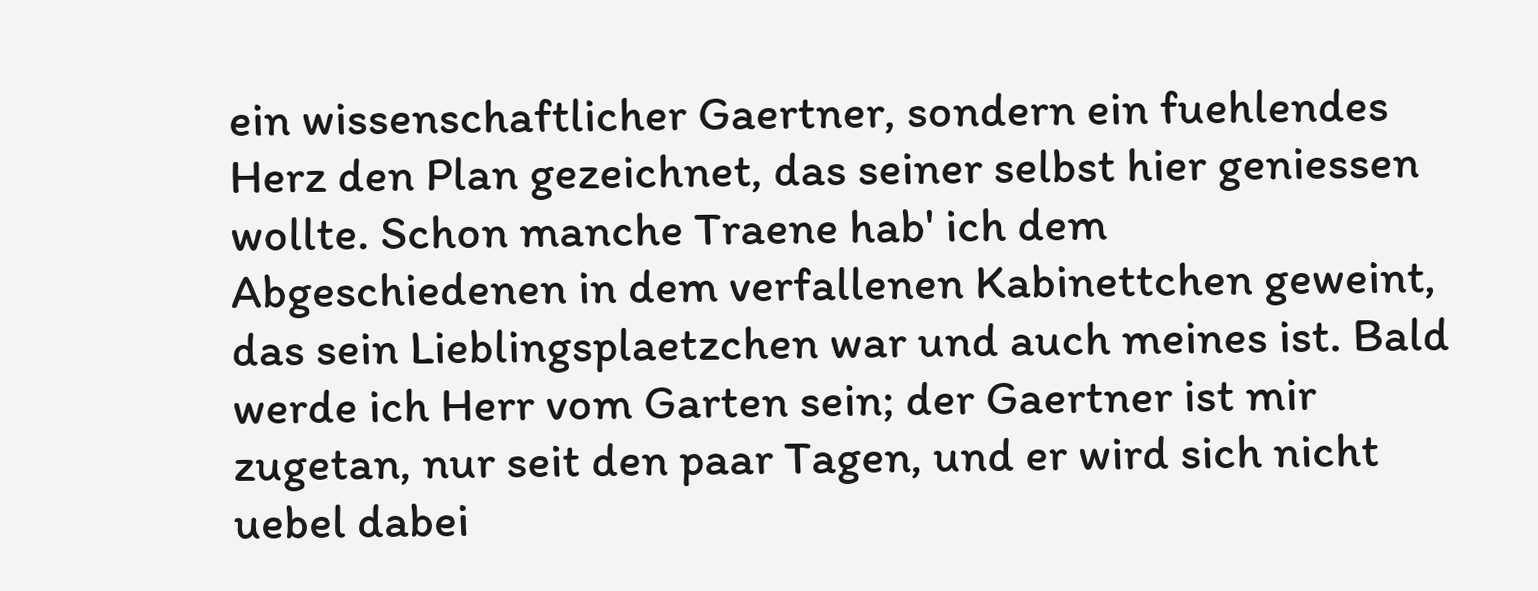ein wissenschaftlicher Gaertner, sondern ein fuehlendes Herz den Plan gezeichnet, das seiner selbst hier geniessen wollte. Schon manche Traene hab' ich dem Abgeschiedenen in dem verfallenen Kabinettchen geweint, das sein Lieblingsplaetzchen war und auch meines ist. Bald werde ich Herr vom Garten sein; der Gaertner ist mir zugetan, nur seit den paar Tagen, und er wird sich nicht uebel dabei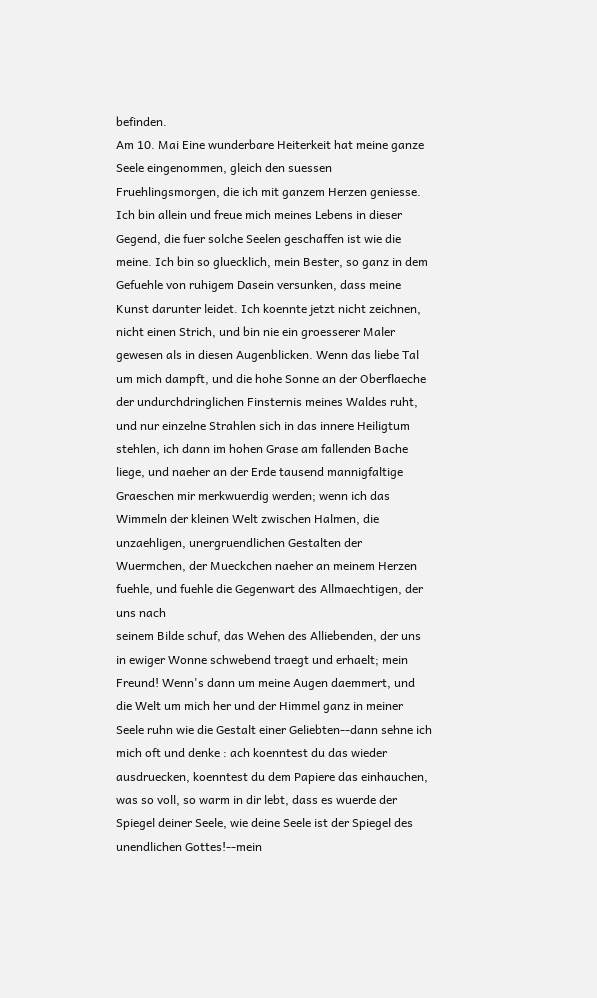befinden.
Am 10. Mai Eine wunderbare Heiterkeit hat meine ganze Seele eingenommen, gleich den suessen Fruehlingsmorgen, die ich mit ganzem Herzen geniesse. Ich bin allein und freue mich meines Lebens in dieser Gegend, die fuer solche Seelen geschaffen ist wie die meine. Ich bin so gluecklich, mein Bester, so ganz in dem Gefuehle von ruhigem Dasein versunken, dass meine Kunst darunter leidet. Ich koennte jetzt nicht zeichnen, nicht einen Strich, und bin nie ein groesserer Maler gewesen als in diesen Augenblicken. Wenn das liebe Tal um mich dampft, und die hohe Sonne an der Oberflaeche der undurchdringlichen Finsternis meines Waldes ruht, und nur einzelne Strahlen sich in das innere Heiligtum stehlen, ich dann im hohen Grase am fallenden Bache liege, und naeher an der Erde tausend mannigfaltige Graeschen mir merkwuerdig werden; wenn ich das Wimmeln der kleinen Welt zwischen Halmen, die unzaehligen, unergruendlichen Gestalten der Wuermchen, der Mueckchen naeher an meinem Herzen fuehle, und fuehle die Gegenwart des Allmaechtigen, der uns nach
seinem Bilde schuf, das Wehen des Alliebenden, der uns in ewiger Wonne schwebend traegt und erhaelt; mein Freund! Wenn's dann um meine Augen daemmert, und die Welt um mich her und der Himmel ganz in meiner Seele ruhn wie die Gestalt einer Geliebten--dann sehne ich mich oft und denke : ach koenntest du das wieder ausdruecken, koenntest du dem Papiere das einhauchen, was so voll, so warm in dir lebt, dass es wuerde der Spiegel deiner Seele, wie deine Seele ist der Spiegel des unendlichen Gottes!--mein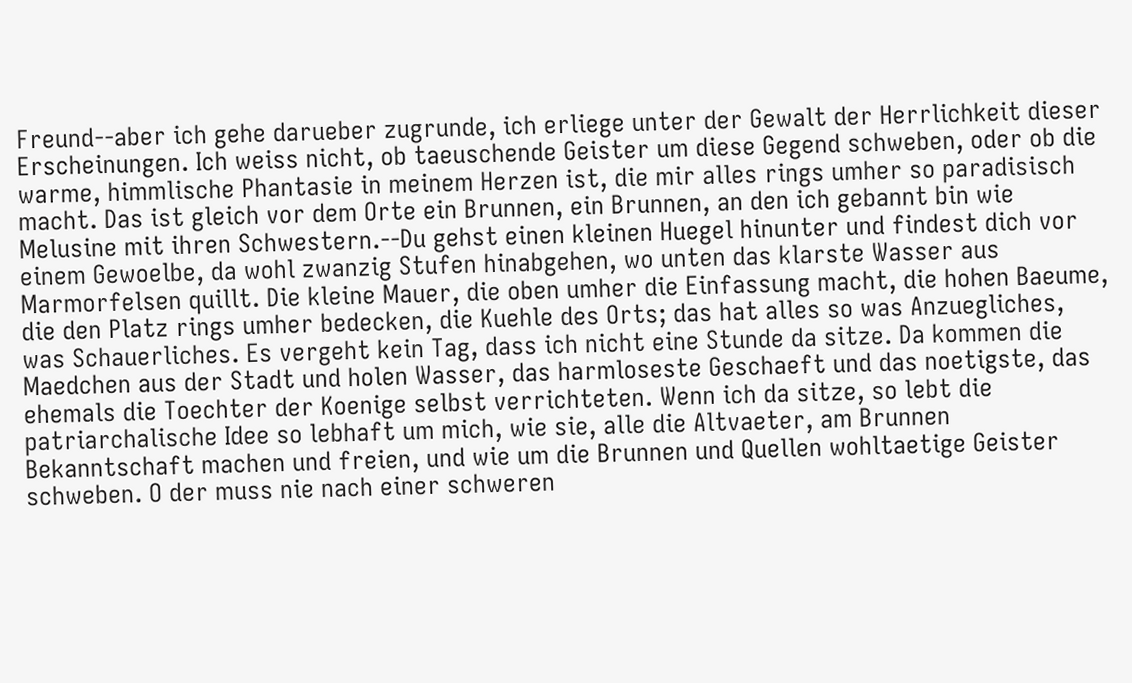Freund--aber ich gehe darueber zugrunde, ich erliege unter der Gewalt der Herrlichkeit dieser Erscheinungen. Ich weiss nicht, ob taeuschende Geister um diese Gegend schweben, oder ob die warme, himmlische Phantasie in meinem Herzen ist, die mir alles rings umher so paradisisch macht. Das ist gleich vor dem Orte ein Brunnen, ein Brunnen, an den ich gebannt bin wie Melusine mit ihren Schwestern.--Du gehst einen kleinen Huegel hinunter und findest dich vor einem Gewoelbe, da wohl zwanzig Stufen hinabgehen, wo unten das klarste Wasser aus Marmorfelsen quillt. Die kleine Mauer, die oben umher die Einfassung macht, die hohen Baeume, die den Platz rings umher bedecken, die Kuehle des Orts; das hat alles so was Anzuegliches, was Schauerliches. Es vergeht kein Tag, dass ich nicht eine Stunde da sitze. Da kommen die Maedchen aus der Stadt und holen Wasser, das harmloseste Geschaeft und das noetigste, das ehemals die Toechter der Koenige selbst verrichteten. Wenn ich da sitze, so lebt die patriarchalische Idee so lebhaft um mich, wie sie, alle die Altvaeter, am Brunnen Bekanntschaft machen und freien, und wie um die Brunnen und Quellen wohltaetige Geister schweben. O der muss nie nach einer schweren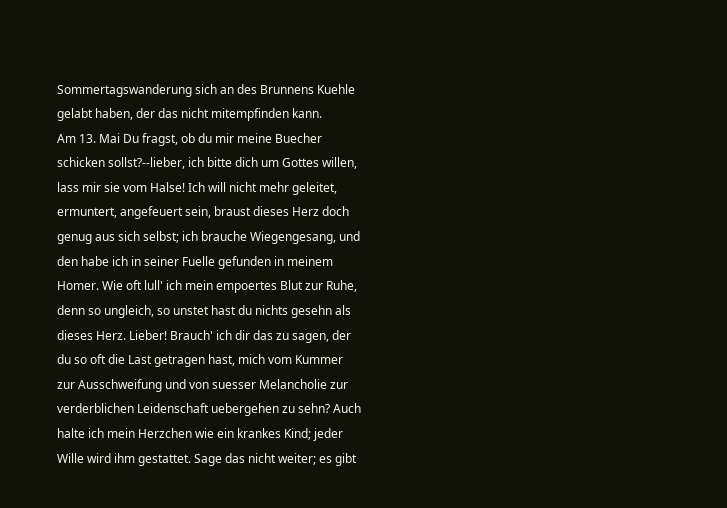Sommertagswanderung sich an des Brunnens Kuehle gelabt haben, der das nicht mitempfinden kann.
Am 13. Mai Du fragst, ob du mir meine Buecher schicken sollst?--lieber, ich bitte dich um Gottes willen, lass mir sie vom Halse! Ich will nicht mehr geleitet, ermuntert, angefeuert sein, braust dieses Herz doch genug aus sich selbst; ich brauche Wiegengesang, und den habe ich in seiner Fuelle gefunden in meinem Homer. Wie oft lull' ich mein empoertes Blut zur Ruhe, denn so ungleich, so unstet hast du nichts gesehn als dieses Herz. Lieber! Brauch' ich dir das zu sagen, der du so oft die Last getragen hast, mich vom Kummer zur Ausschweifung und von suesser Melancholie zur verderblichen Leidenschaft uebergehen zu sehn? Auch halte ich mein Herzchen wie ein krankes Kind; jeder Wille wird ihm gestattet. Sage das nicht weiter; es gibt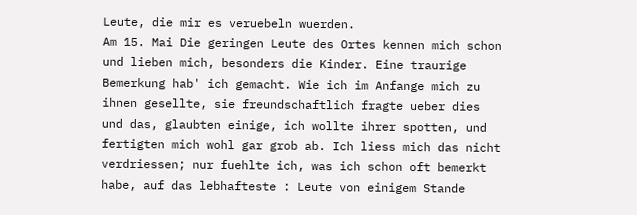Leute, die mir es veruebeln wuerden.
Am 15. Mai Die geringen Leute des Ortes kennen mich schon und lieben mich, besonders die Kinder. Eine traurige Bemerkung hab' ich gemacht. Wie ich im Anfange mich zu ihnen gesellte, sie freundschaftlich fragte ueber dies und das, glaubten einige, ich wollte ihrer spotten, und fertigten mich wohl gar grob ab. Ich liess mich das nicht verdriessen; nur fuehlte ich, was ich schon oft bemerkt habe, auf das lebhafteste : Leute von einigem Stande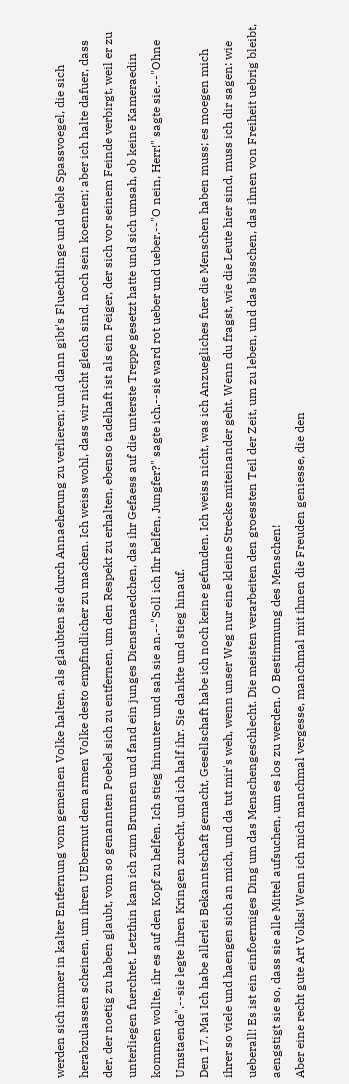werden sich immer in kalter Entfernung vom gemeinen Volke halten, als glaubten sie durch Annaeherung zu verlieren; und dann gibt's Fluechtlinge und ueble Spassvoegel, die sich herabzulassen scheinen, um ihren UEbermut dem armen Volke desto empfindlicher zu machen. Ich weiss wohl, dass wir nicht gleich sind, noch sein koennen; aber ich halte dafuer, dass der, der noetig zu haben glaubt, vom so genannten Poebel sich zu entfernen, um den Respekt zu erhalten, ebenso tadelhaft ist als ein Feiger, der sich vor seinem Feinde verbirgt, weil er zu
unterliegen fuerchtet. Letzthin kam ich zum Brunnen und fand ein junges Dienstmaedchen, das ihr Gefaess auf die unterste Treppe gesetzt hatte und sich umsah, ob keine Kameraedin kommen wollte, ihr es auf den Kopf zu helfen. Ich stieg hinunter und sah sie an.--"Soll ich Ihr helfen, Jungfer?" sagte ich.--sie ward rot ueber und ueber.--"O nein, Herr!" sagte sie.--"Ohne Umstaende".--sie legte ihren Kringen zurecht, und ich half ihr. Sie dankte und stieg hinauf.
Den 17. Mai Ich habe allerlei Bekanntschaft gemacht, Gesellschaft habe ich noch keine gefunden. Ich weiss nicht, was ich Anzuegliches fuer die Menschen haben muss; es moegen mich ihrer so viele und haengen sich an mich, und da tut mir's weh, wenn unser Weg nur eine kleine Strecke miteinander geht. Wenn du fragst, wie die Leute hier sind, muss ich dir sagen: wie ueberall! Es ist ein einfoermiges Ding um das Menschengeschlecht. Die meisten verarbeiten den groessten Teil der Zeit, um zu leben, und das bisschen, das ihnen von Freiheit uebrig bleibt, aengstigt sie so, dass sie alle Mittel aufsuchen, um es los zu werden. O Bestimmung des Menschen!
Aber eine recht gute Art Volks! Wenn ich mich manchmal vergesse, manchmal mit ihnen die Freuden geniesse, die den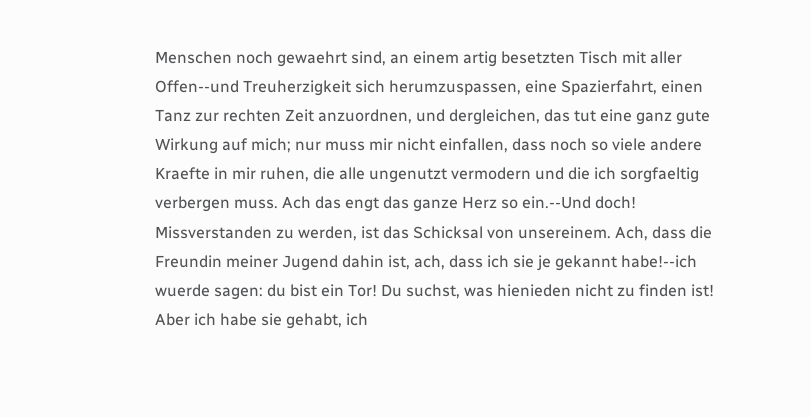Menschen noch gewaehrt sind, an einem artig besetzten Tisch mit aller Offen--und Treuherzigkeit sich herumzuspassen, eine Spazierfahrt, einen Tanz zur rechten Zeit anzuordnen, und dergleichen, das tut eine ganz gute Wirkung auf mich; nur muss mir nicht einfallen, dass noch so viele andere Kraefte in mir ruhen, die alle ungenutzt vermodern und die ich sorgfaeltig verbergen muss. Ach das engt das ganze Herz so ein.--Und doch! Missverstanden zu werden, ist das Schicksal von unsereinem. Ach, dass die Freundin meiner Jugend dahin ist, ach, dass ich sie je gekannt habe!--ich wuerde sagen: du bist ein Tor! Du suchst, was hienieden nicht zu finden ist! Aber ich habe sie gehabt, ich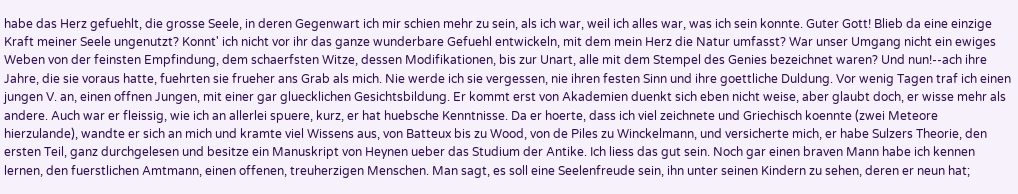habe das Herz gefuehlt, die grosse Seele, in deren Gegenwart ich mir schien mehr zu sein, als ich war, weil ich alles war, was ich sein konnte. Guter Gott! Blieb da eine einzige Kraft meiner Seele ungenutzt? Konnt' ich nicht vor ihr das ganze wunderbare Gefuehl entwickeln, mit dem mein Herz die Natur umfasst? War unser Umgang nicht ein ewiges Weben von der feinsten Empfindung, dem schaerfsten Witze, dessen Modifikationen, bis zur Unart, alle mit dem Stempel des Genies bezeichnet waren? Und nun!--ach ihre Jahre, die sie voraus hatte, fuehrten sie frueher ans Grab als mich. Nie werde ich sie vergessen, nie ihren festen Sinn und ihre goettliche Duldung. Vor wenig Tagen traf ich einen jungen V. an, einen offnen Jungen, mit einer gar gluecklichen Gesichtsbildung. Er kommt erst von Akademien duenkt sich eben nicht weise, aber glaubt doch, er wisse mehr als andere. Auch war er fleissig, wie ich an allerlei spuere, kurz, er hat huebsche Kenntnisse. Da er hoerte, dass ich viel zeichnete und Griechisch koennte (zwei Meteore hierzulande), wandte er sich an mich und kramte viel Wissens aus, von Batteux bis zu Wood, von de Piles zu Winckelmann, und versicherte mich, er habe Sulzers Theorie, den ersten Teil, ganz durchgelesen und besitze ein Manuskript von Heynen ueber das Studium der Antike. Ich liess das gut sein. Noch gar einen braven Mann habe ich kennen lernen, den fuerstlichen Amtmann, einen offenen, treuherzigen Menschen. Man sagt, es soll eine Seelenfreude sein, ihn unter seinen Kindern zu sehen, deren er neun hat;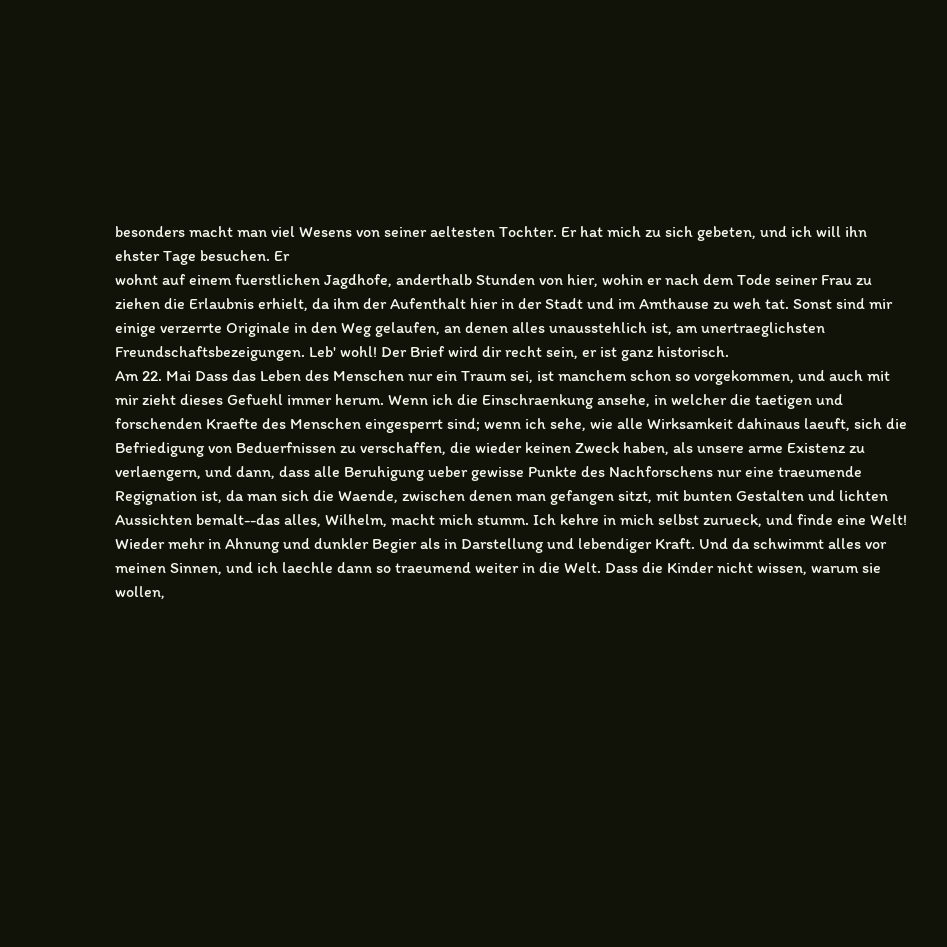besonders macht man viel Wesens von seiner aeltesten Tochter. Er hat mich zu sich gebeten, und ich will ihn ehster Tage besuchen. Er
wohnt auf einem fuerstlichen Jagdhofe, anderthalb Stunden von hier, wohin er nach dem Tode seiner Frau zu ziehen die Erlaubnis erhielt, da ihm der Aufenthalt hier in der Stadt und im Amthause zu weh tat. Sonst sind mir einige verzerrte Originale in den Weg gelaufen, an denen alles unausstehlich ist, am unertraeglichsten Freundschaftsbezeigungen. Leb' wohl! Der Brief wird dir recht sein, er ist ganz historisch.
Am 22. Mai Dass das Leben des Menschen nur ein Traum sei, ist manchem schon so vorgekommen, und auch mit mir zieht dieses Gefuehl immer herum. Wenn ich die Einschraenkung ansehe, in welcher die taetigen und forschenden Kraefte des Menschen eingesperrt sind; wenn ich sehe, wie alle Wirksamkeit dahinaus laeuft, sich die Befriedigung von Beduerfnissen zu verschaffen, die wieder keinen Zweck haben, als unsere arme Existenz zu verlaengern, und dann, dass alle Beruhigung ueber gewisse Punkte des Nachforschens nur eine traeumende Regignation ist, da man sich die Waende, zwischen denen man gefangen sitzt, mit bunten Gestalten und lichten Aussichten bemalt--das alles, Wilhelm, macht mich stumm. Ich kehre in mich selbst zurueck, und finde eine Welt! Wieder mehr in Ahnung und dunkler Begier als in Darstellung und lebendiger Kraft. Und da schwimmt alles vor meinen Sinnen, und ich laechle dann so traeumend weiter in die Welt. Dass die Kinder nicht wissen, warum sie wollen,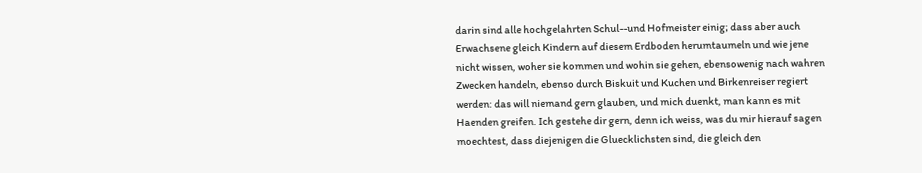darin sind alle hochgelahrten Schul--und Hofmeister einig; dass aber auch Erwachsene gleich Kindern auf diesem Erdboden herumtaumeln und wie jene nicht wissen, woher sie kommen und wohin sie gehen, ebensowenig nach wahren Zwecken handeln, ebenso durch Biskuit und Kuchen und Birkenreiser regiert werden: das will niemand gern glauben, und mich duenkt, man kann es mit Haenden greifen. Ich gestehe dir gern, denn ich weiss, was du mir hierauf sagen moechtest, dass diejenigen die Gluecklichsten sind, die gleich den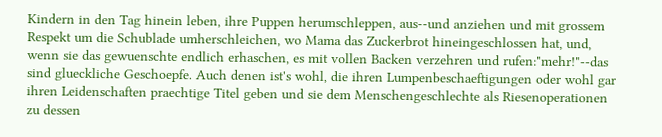Kindern in den Tag hinein leben, ihre Puppen herumschleppen, aus--und anziehen und mit grossem Respekt um die Schublade umherschleichen, wo Mama das Zuckerbrot hineingeschlossen hat, und, wenn sie das gewuenschte endlich erhaschen, es mit vollen Backen verzehren und rufen:"mehr!"--das sind glueckliche Geschoepfe. Auch denen ist's wohl, die ihren Lumpenbeschaeftigungen oder wohl gar ihren Leidenschaften praechtige Titel geben und sie dem Menschengeschlechte als Riesenoperationen zu dessen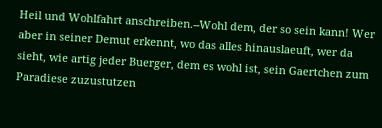Heil und Wohlfahrt anschreiben.--Wohl dem, der so sein kann! Wer aber in seiner Demut erkennt, wo das alles hinauslaeuft, wer da sieht, wie artig jeder Buerger, dem es wohl ist, sein Gaertchen zum Paradiese zuzustutzen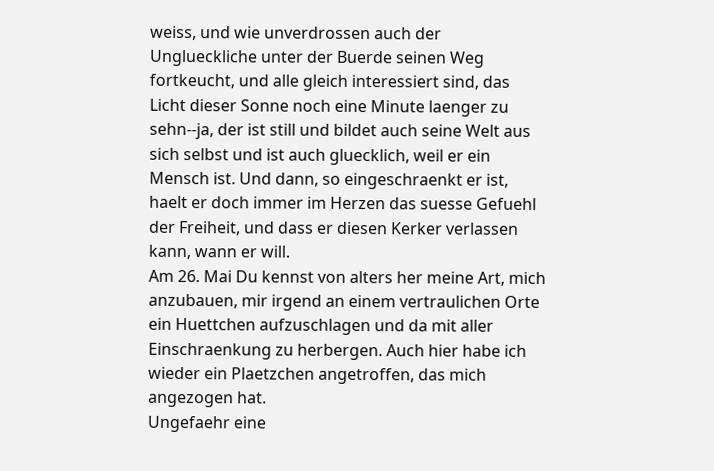weiss, und wie unverdrossen auch der Unglueckliche unter der Buerde seinen Weg fortkeucht, und alle gleich interessiert sind, das Licht dieser Sonne noch eine Minute laenger zu sehn--ja, der ist still und bildet auch seine Welt aus sich selbst und ist auch gluecklich, weil er ein Mensch ist. Und dann, so eingeschraenkt er ist, haelt er doch immer im Herzen das suesse Gefuehl der Freiheit, und dass er diesen Kerker verlassen kann, wann er will.
Am 26. Mai Du kennst von alters her meine Art, mich anzubauen, mir irgend an einem vertraulichen Orte ein Huettchen aufzuschlagen und da mit aller Einschraenkung zu herbergen. Auch hier habe ich wieder ein Plaetzchen angetroffen, das mich angezogen hat.
Ungefaehr eine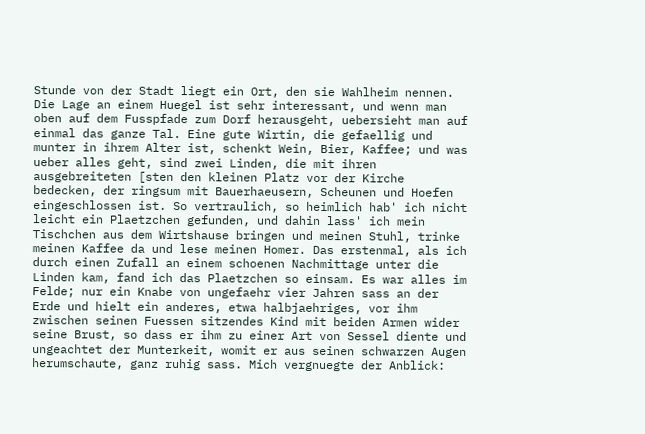Stunde von der Stadt liegt ein Ort, den sie Wahlheim nennen. Die Lage an einem Huegel ist sehr interessant, und wenn man oben auf dem Fusspfade zum Dorf herausgeht, uebersieht man auf einmal das ganze Tal. Eine gute Wirtin, die gefaellig und munter in ihrem Alter ist, schenkt Wein, Bier, Kaffee; und was ueber alles geht, sind zwei Linden, die mit ihren ausgebreiteten [sten den kleinen Platz vor der Kirche bedecken, der ringsum mit Bauerhaeusern, Scheunen und Hoefen eingeschlossen ist. So vertraulich, so heimlich hab' ich nicht leicht ein Plaetzchen gefunden, und dahin lass' ich mein Tischchen aus dem Wirtshause bringen und meinen Stuhl, trinke meinen Kaffee da und lese meinen Homer. Das erstenmal, als ich durch einen Zufall an einem schoenen Nachmittage unter die Linden kam, fand ich das Plaetzchen so einsam. Es war alles im Felde; nur ein Knabe von ungefaehr vier Jahren sass an der Erde und hielt ein anderes, etwa halbjaehriges, vor ihm zwischen seinen Fuessen sitzendes Kind mit beiden Armen wider seine Brust, so dass er ihm zu einer Art von Sessel diente und ungeachtet der Munterkeit, womit er aus seinen schwarzen Augen herumschaute, ganz ruhig sass. Mich vergnuegte der Anblick: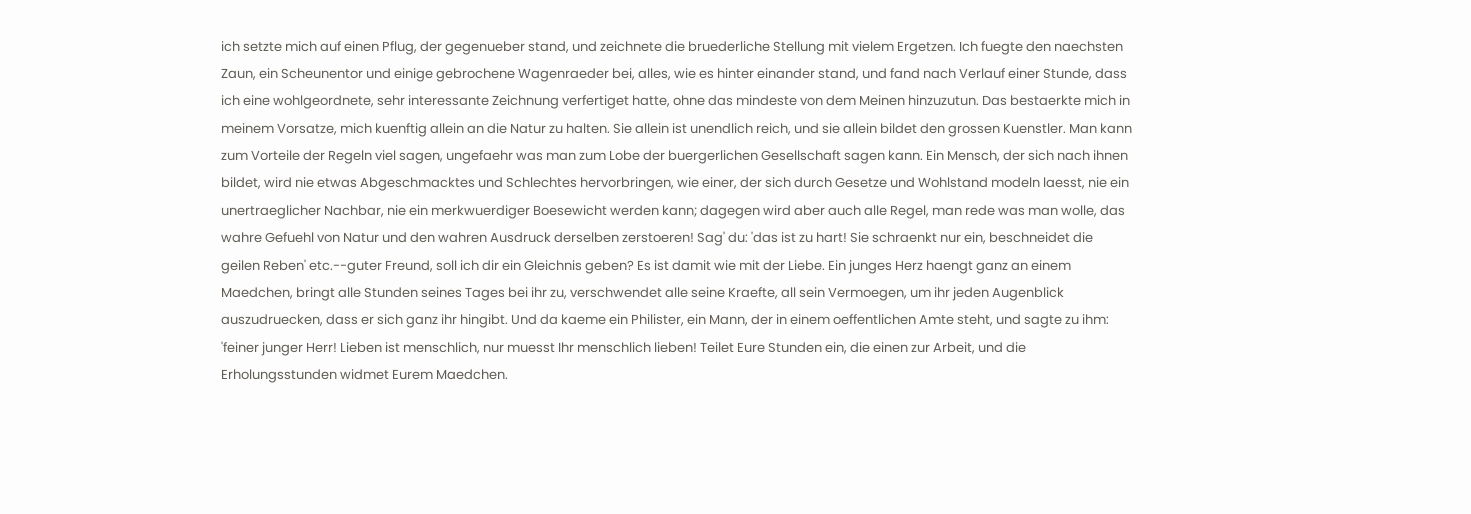ich setzte mich auf einen Pflug, der gegenueber stand, und zeichnete die bruederliche Stellung mit vielem Ergetzen. Ich fuegte den naechsten Zaun, ein Scheunentor und einige gebrochene Wagenraeder bei, alles, wie es hinter einander stand, und fand nach Verlauf einer Stunde, dass ich eine wohlgeordnete, sehr interessante Zeichnung verfertiget hatte, ohne das mindeste von dem Meinen hinzuzutun. Das bestaerkte mich in meinem Vorsatze, mich kuenftig allein an die Natur zu halten. Sie allein ist unendlich reich, und sie allein bildet den grossen Kuenstler. Man kann zum Vorteile der Regeln viel sagen, ungefaehr was man zum Lobe der buergerlichen Gesellschaft sagen kann. Ein Mensch, der sich nach ihnen bildet, wird nie etwas Abgeschmacktes und Schlechtes hervorbringen, wie einer, der sich durch Gesetze und Wohlstand modeln laesst, nie ein unertraeglicher Nachbar, nie ein merkwuerdiger Boesewicht werden kann; dagegen wird aber auch alle Regel, man rede was man wolle, das wahre Gefuehl von Natur und den wahren Ausdruck derselben zerstoeren! Sag' du: 'das ist zu hart! Sie schraenkt nur ein, beschneidet die geilen Reben' etc.--guter Freund, soll ich dir ein Gleichnis geben? Es ist damit wie mit der Liebe. Ein junges Herz haengt ganz an einem Maedchen, bringt alle Stunden seines Tages bei ihr zu, verschwendet alle seine Kraefte, all sein Vermoegen, um ihr jeden Augenblick auszudruecken, dass er sich ganz ihr hingibt. Und da kaeme ein Philister, ein Mann, der in einem oeffentlichen Amte steht, und sagte zu ihm: 'feiner junger Herr! Lieben ist menschlich, nur muesst Ihr menschlich lieben! Teilet Eure Stunden ein, die einen zur Arbeit, und die Erholungsstunden widmet Eurem Maedchen.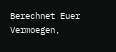Berechnet Euer Vermoegen,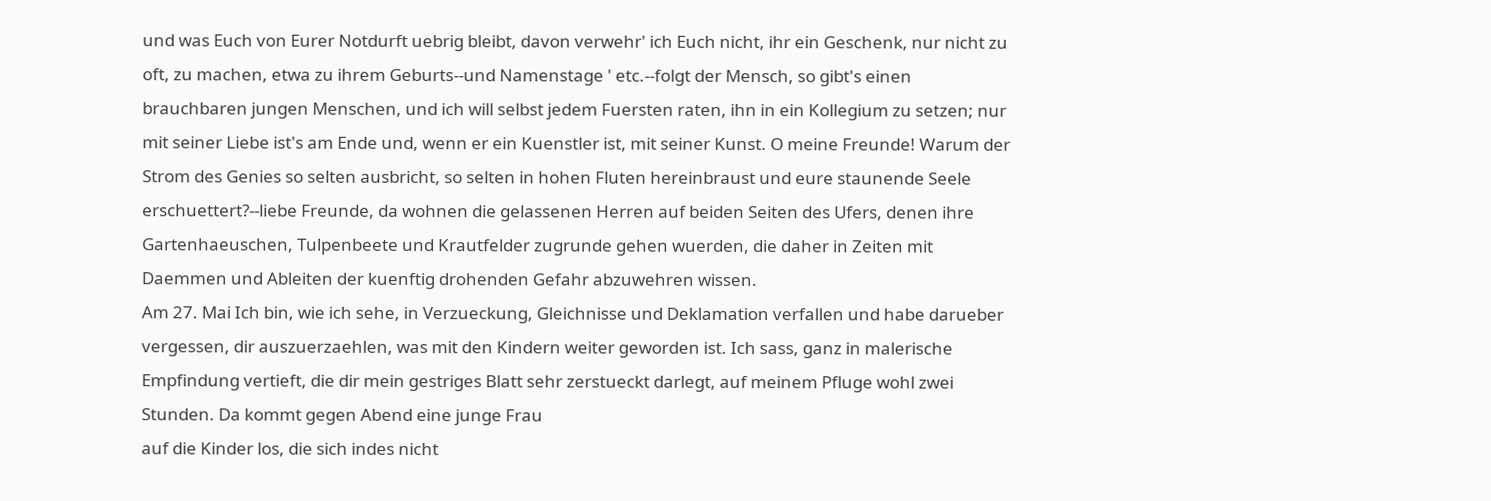und was Euch von Eurer Notdurft uebrig bleibt, davon verwehr' ich Euch nicht, ihr ein Geschenk, nur nicht zu oft, zu machen, etwa zu ihrem Geburts--und Namenstage ' etc.--folgt der Mensch, so gibt's einen brauchbaren jungen Menschen, und ich will selbst jedem Fuersten raten, ihn in ein Kollegium zu setzen; nur mit seiner Liebe ist's am Ende und, wenn er ein Kuenstler ist, mit seiner Kunst. O meine Freunde! Warum der Strom des Genies so selten ausbricht, so selten in hohen Fluten hereinbraust und eure staunende Seele erschuettert?--liebe Freunde, da wohnen die gelassenen Herren auf beiden Seiten des Ufers, denen ihre Gartenhaeuschen, Tulpenbeete und Krautfelder zugrunde gehen wuerden, die daher in Zeiten mit Daemmen und Ableiten der kuenftig drohenden Gefahr abzuwehren wissen.
Am 27. Mai Ich bin, wie ich sehe, in Verzueckung, Gleichnisse und Deklamation verfallen und habe darueber vergessen, dir auszuerzaehlen, was mit den Kindern weiter geworden ist. Ich sass, ganz in malerische Empfindung vertieft, die dir mein gestriges Blatt sehr zerstueckt darlegt, auf meinem Pfluge wohl zwei Stunden. Da kommt gegen Abend eine junge Frau
auf die Kinder los, die sich indes nicht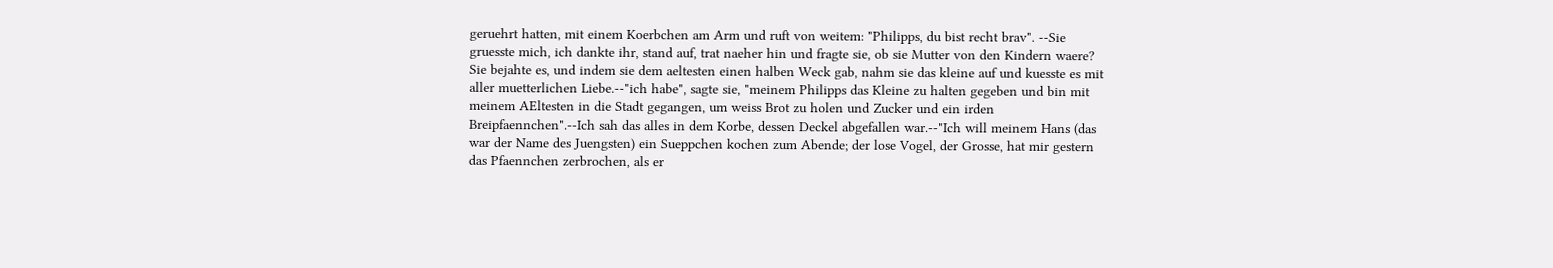geruehrt hatten, mit einem Koerbchen am Arm und ruft von weitem: "Philipps, du bist recht brav". --Sie gruesste mich, ich dankte ihr, stand auf, trat naeher hin und fragte sie, ob sie Mutter von den Kindern waere? Sie bejahte es, und indem sie dem aeltesten einen halben Weck gab, nahm sie das kleine auf und kuesste es mit aller muetterlichen Liebe.--"ich habe", sagte sie, "meinem Philipps das Kleine zu halten gegeben und bin mit meinem AEltesten in die Stadt gegangen, um weiss Brot zu holen und Zucker und ein irden Breipfaennchen".--Ich sah das alles in dem Korbe, dessen Deckel abgefallen war.--"Ich will meinem Hans (das war der Name des Juengsten) ein Sueppchen kochen zum Abende; der lose Vogel, der Grosse, hat mir gestern das Pfaennchen zerbrochen, als er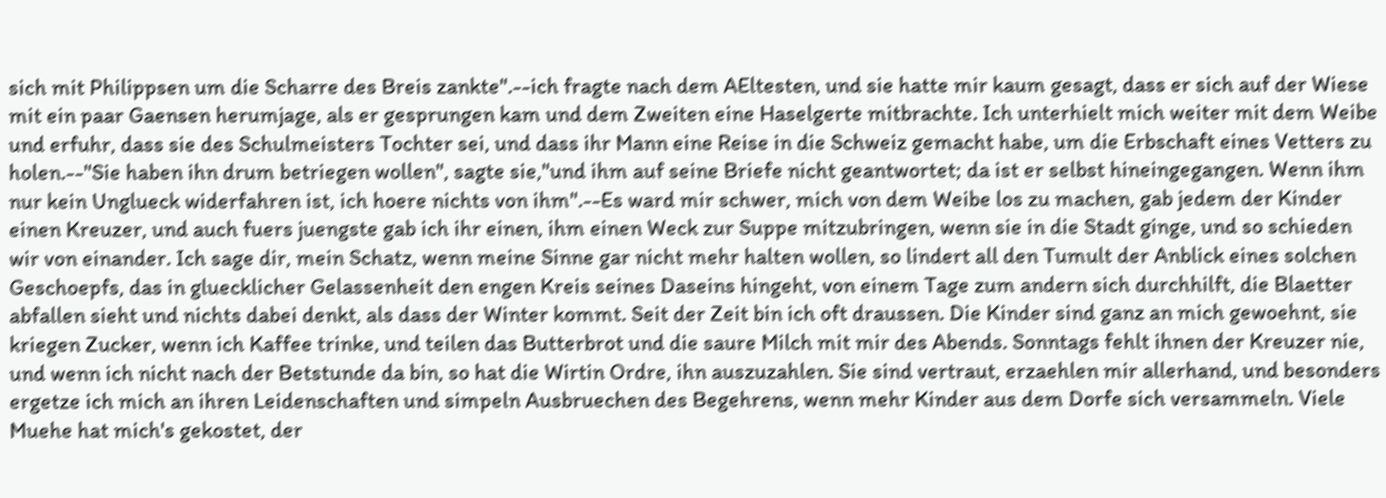sich mit Philippsen um die Scharre des Breis zankte".--ich fragte nach dem AEltesten, und sie hatte mir kaum gesagt, dass er sich auf der Wiese mit ein paar Gaensen herumjage, als er gesprungen kam und dem Zweiten eine Haselgerte mitbrachte. Ich unterhielt mich weiter mit dem Weibe und erfuhr, dass sie des Schulmeisters Tochter sei, und dass ihr Mann eine Reise in die Schweiz gemacht habe, um die Erbschaft eines Vetters zu holen.--"Sie haben ihn drum betriegen wollen", sagte sie,"und ihm auf seine Briefe nicht geantwortet; da ist er selbst hineingegangen. Wenn ihm nur kein Unglueck widerfahren ist, ich hoere nichts von ihm".--Es ward mir schwer, mich von dem Weibe los zu machen, gab jedem der Kinder einen Kreuzer, und auch fuers juengste gab ich ihr einen, ihm einen Weck zur Suppe mitzubringen, wenn sie in die Stadt ginge, und so schieden wir von einander. Ich sage dir, mein Schatz, wenn meine Sinne gar nicht mehr halten wollen, so lindert all den Tumult der Anblick eines solchen Geschoepfs, das in gluecklicher Gelassenheit den engen Kreis seines Daseins hingeht, von einem Tage zum andern sich durchhilft, die Blaetter abfallen sieht und nichts dabei denkt, als dass der Winter kommt. Seit der Zeit bin ich oft draussen. Die Kinder sind ganz an mich gewoehnt, sie kriegen Zucker, wenn ich Kaffee trinke, und teilen das Butterbrot und die saure Milch mit mir des Abends. Sonntags fehlt ihnen der Kreuzer nie, und wenn ich nicht nach der Betstunde da bin, so hat die Wirtin Ordre, ihn auszuzahlen. Sie sind vertraut, erzaehlen mir allerhand, und besonders ergetze ich mich an ihren Leidenschaften und simpeln Ausbruechen des Begehrens, wenn mehr Kinder aus dem Dorfe sich versammeln. Viele Muehe hat mich's gekostet, der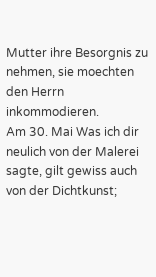Mutter ihre Besorgnis zu nehmen, sie moechten den Herrn inkommodieren.
Am 30. Mai Was ich dir neulich von der Malerei sagte, gilt gewiss auch von der Dichtkunst;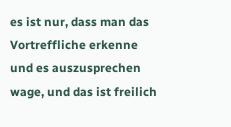es ist nur, dass man das Vortreffliche erkenne und es auszusprechen wage, und das ist freilich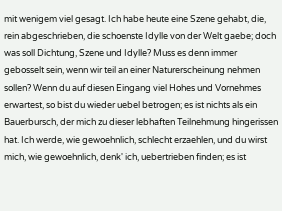mit wenigem viel gesagt. Ich habe heute eine Szene gehabt, die, rein abgeschrieben, die schoenste Idylle von der Welt gaebe; doch was soll Dichtung, Szene und Idylle? Muss es denn immer gebosselt sein, wenn wir teil an einer Naturerscheinung nehmen sollen? Wenn du auf diesen Eingang viel Hohes und Vornehmes erwartest, so bist du wieder uebel betrogen; es ist nichts als ein Bauerbursch, der mich zu dieser lebhaften Teilnehmung hingerissen hat. Ich werde, wie gewoehnlich, schlecht erzaehlen, und du wirst mich, wie gewoehnlich, denk' ich, uebertrieben finden; es ist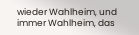wieder Wahlheim, und immer Wahlheim, das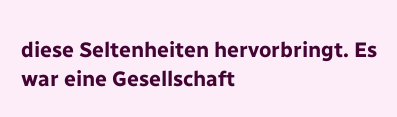diese Seltenheiten hervorbringt. Es war eine Gesellschaft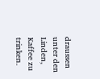draussen unter den Linden, Kaffee zu trinken.